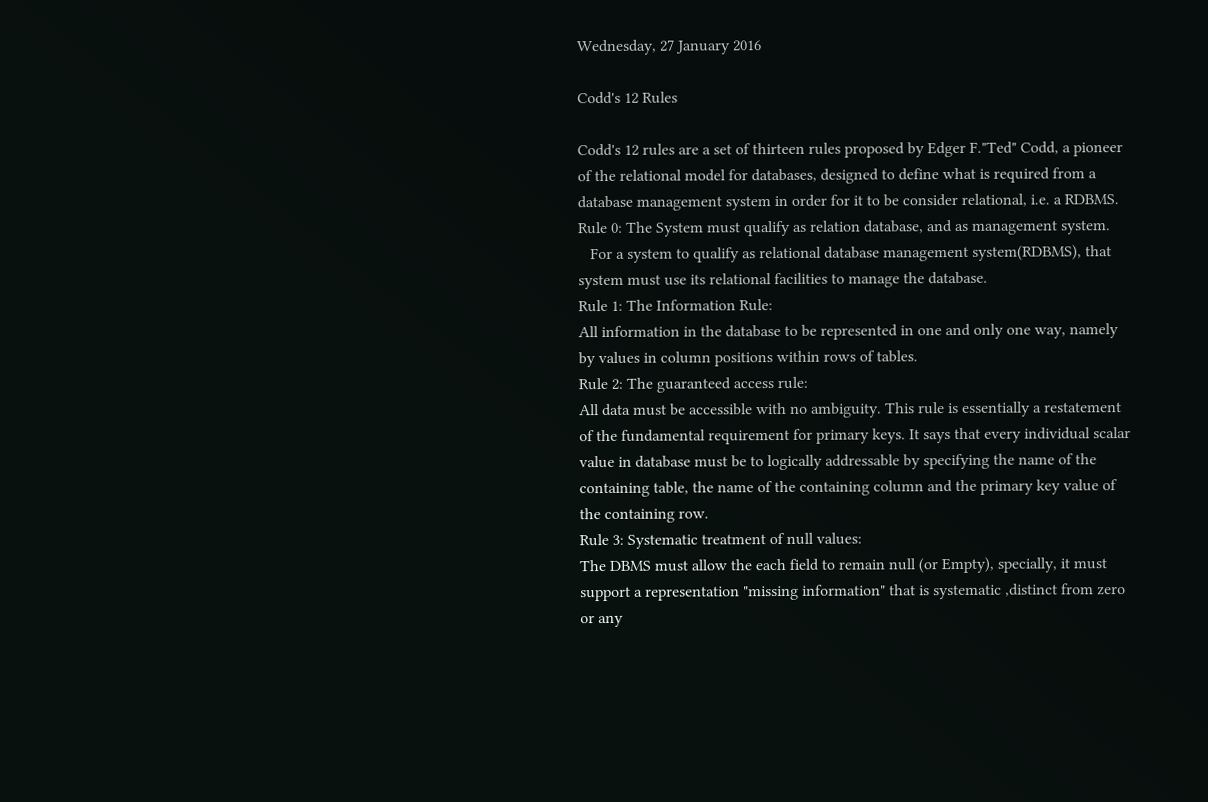Wednesday, 27 January 2016

Codd's 12 Rules

Codd's 12 rules are a set of thirteen rules proposed by Edger F."Ted" Codd, a pioneer of the relational model for databases, designed to define what is required from a database management system in order for it to be consider relational, i.e. a RDBMS.
Rule 0: The System must qualify as relation database, and as management system.
   For a system to qualify as relational database management system(RDBMS), that system must use its relational facilities to manage the database.
Rule 1: The Information Rule:
All information in the database to be represented in one and only one way, namely by values in column positions within rows of tables.
Rule 2: The guaranteed access rule:
All data must be accessible with no ambiguity. This rule is essentially a restatement of the fundamental requirement for primary keys. It says that every individual scalar value in database must be to logically addressable by specifying the name of the containing table, the name of the containing column and the primary key value of the containing row.
Rule 3: Systematic treatment of null values:
The DBMS must allow the each field to remain null (or Empty), specially, it must support a representation "missing information" that is systematic ,distinct from zero or any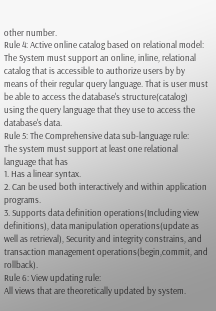other number.
Rule 4: Active online catalog based on relational model:
The System must support an online, inline, relational catalog that is accessible to authorize users by by means of their regular query language. That is user must be able to access the database's structure(catalog) using the query language that they use to access the database's data.
Rule 5: The Comprehensive data sub-language rule:
The system must support at least one relational language that has
1. Has a linear syntax.
2. Can be used both interactively and within application programs.
3. Supports data definition operations(Including view definitions), data manipulation operations(update as well as retrieval), Security and integrity constrains, and transaction management operations(begin,commit, and rollback).
Rule 6: View updating rule:
All views that are theoretically updated by system.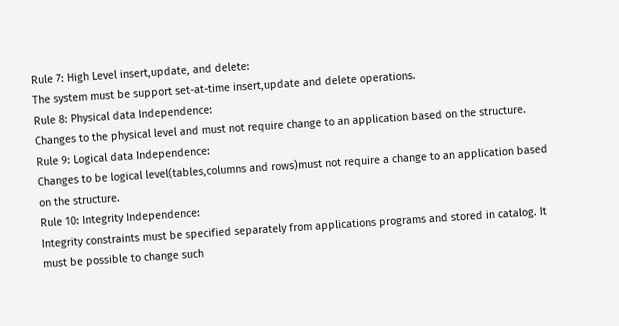Rule 7: High Level insert,update, and delete:
The system must be support set-at-time insert,update and delete operations.
Rule 8: Physical data Independence:
Changes to the physical level and must not require change to an application based on the structure.
Rule 9: Logical data Independence:
Changes to be logical level(tables,columns and rows)must not require a change to an application based on the structure.
Rule 10: Integrity Independence:
Integrity constraints must be specified separately from applications programs and stored in catalog. It must be possible to change such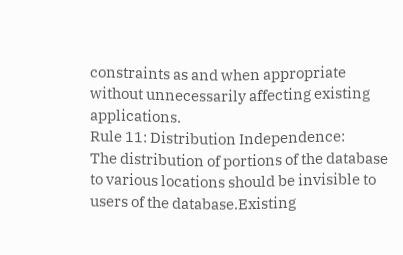constraints as and when appropriate without unnecessarily affecting existing applications.
Rule 11: Distribution Independence:
The distribution of portions of the database to various locations should be invisible to users of the database.Existing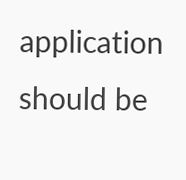application should be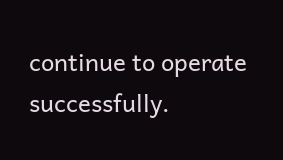continue to operate successfully.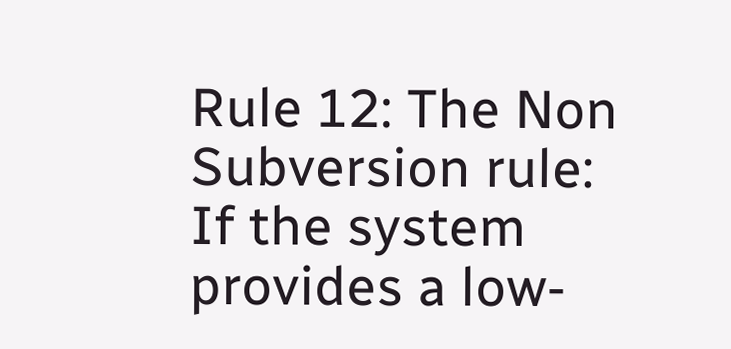Rule 12: The Non Subversion rule:
If the system provides a low-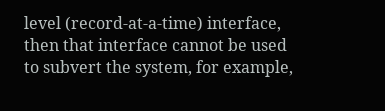level (record-at-a-time) interface, then that interface cannot be used to subvert the system, for example,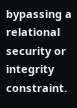bypassing a relational security or integrity constraint.